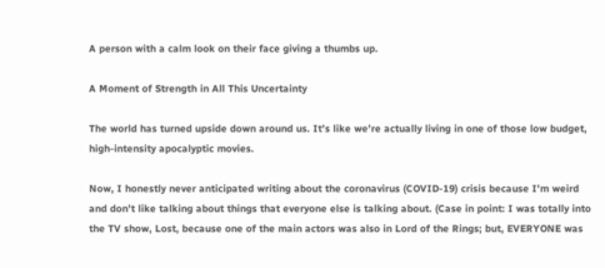A person with a calm look on their face giving a thumbs up.

A Moment of Strength in All This Uncertainty

The world has turned upside down around us. It’s like we’re actually living in one of those low budget, high-intensity apocalyptic movies.

Now, I honestly never anticipated writing about the coronavirus (COVID-19) crisis because I’m weird and don’t like talking about things that everyone else is talking about. (Case in point: I was totally into the TV show, Lost, because one of the main actors was also in Lord of the Rings; but, EVERYONE was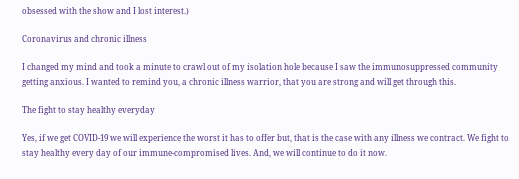obsessed with the show and I lost interest.)

Coronavirus and chronic illness

I changed my mind and took a minute to crawl out of my isolation hole because I saw the immunosuppressed community getting anxious. I wanted to remind you, a chronic illness warrior, that you are strong and will get through this.

The fight to stay healthy everyday

Yes, if we get COVID-19 we will experience the worst it has to offer but, that is the case with any illness we contract. We fight to stay healthy every day of our immune-compromised lives. And, we will continue to do it now.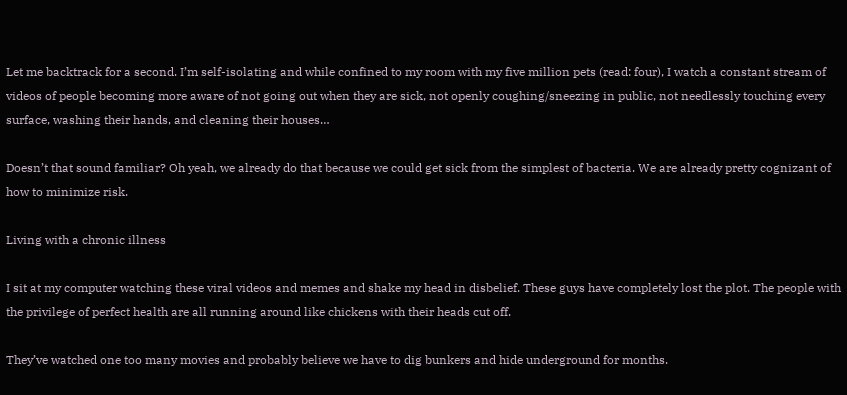Let me backtrack for a second. I’m self-isolating and while confined to my room with my five million pets (read: four), I watch a constant stream of videos of people becoming more aware of not going out when they are sick, not openly coughing/sneezing in public, not needlessly touching every surface, washing their hands, and cleaning their houses…

Doesn’t that sound familiar? Oh yeah, we already do that because we could get sick from the simplest of bacteria. We are already pretty cognizant of how to minimize risk.

Living with a chronic illness

I sit at my computer watching these viral videos and memes and shake my head in disbelief. These guys have completely lost the plot. The people with the privilege of perfect health are all running around like chickens with their heads cut off.

They’ve watched one too many movies and probably believe we have to dig bunkers and hide underground for months.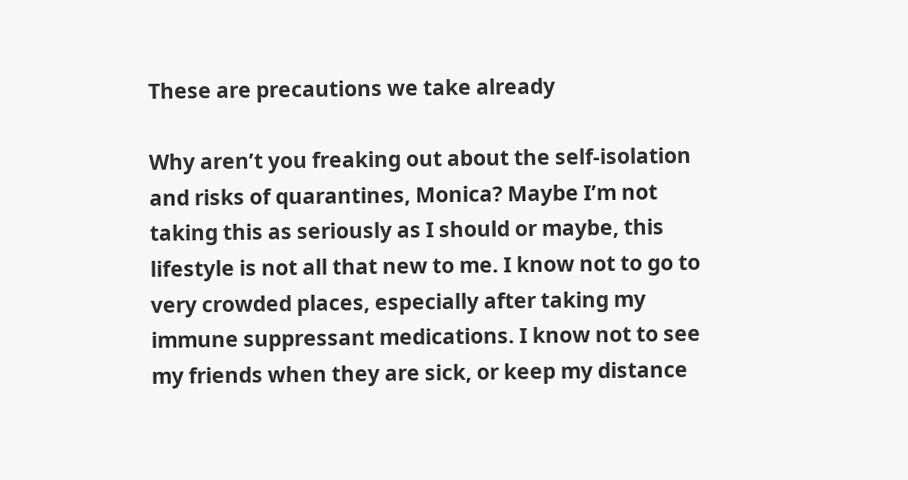These are precautions we take already

Why aren’t you freaking out about the self-isolation and risks of quarantines, Monica? Maybe I’m not taking this as seriously as I should or maybe, this lifestyle is not all that new to me. I know not to go to very crowded places, especially after taking my immune suppressant medications. I know not to see my friends when they are sick, or keep my distance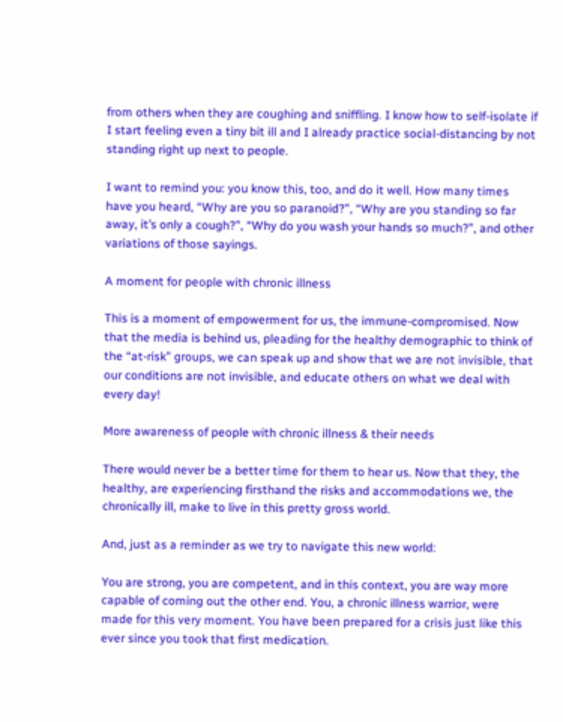from others when they are coughing and sniffling. I know how to self-isolate if I start feeling even a tiny bit ill and I already practice social-distancing by not standing right up next to people.

I want to remind you: you know this, too, and do it well. How many times have you heard, “Why are you so paranoid?”, “Why are you standing so far away, it’s only a cough?”, “Why do you wash your hands so much?”, and other variations of those sayings.

A moment for people with chronic illness

This is a moment of empowerment for us, the immune-compromised. Now that the media is behind us, pleading for the healthy demographic to think of the “at-risk” groups, we can speak up and show that we are not invisible, that our conditions are not invisible, and educate others on what we deal with every day!

More awareness of people with chronic illness & their needs

There would never be a better time for them to hear us. Now that they, the healthy, are experiencing firsthand the risks and accommodations we, the chronically ill, make to live in this pretty gross world.

And, just as a reminder as we try to navigate this new world:

You are strong, you are competent, and in this context, you are way more capable of coming out the other end. You, a chronic illness warrior, were made for this very moment. You have been prepared for a crisis just like this ever since you took that first medication.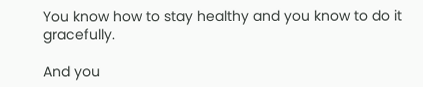You know how to stay healthy and you know to do it gracefully.

And you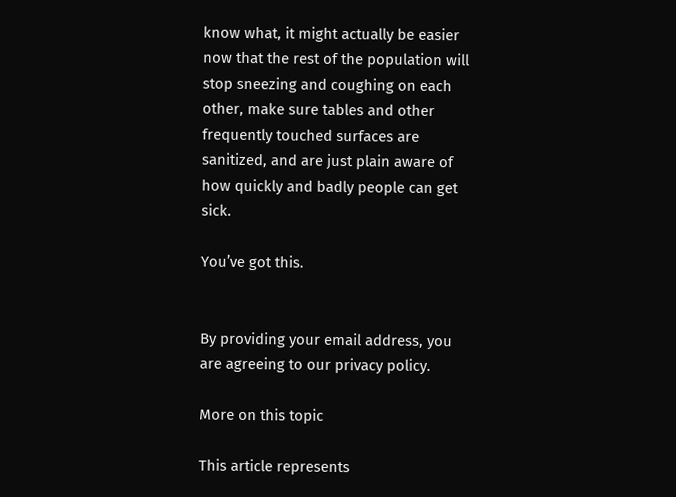know what, it might actually be easier now that the rest of the population will stop sneezing and coughing on each other, make sure tables and other frequently touched surfaces are sanitized, and are just plain aware of how quickly and badly people can get sick.

You’ve got this.


By providing your email address, you are agreeing to our privacy policy.

More on this topic

This article represents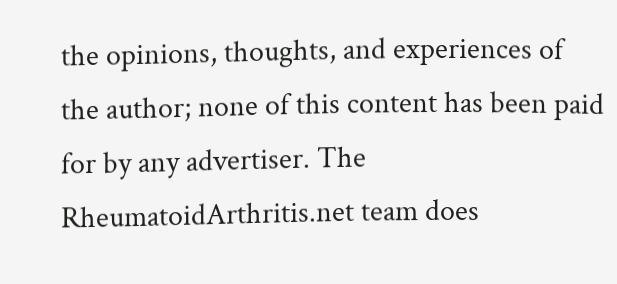the opinions, thoughts, and experiences of the author; none of this content has been paid for by any advertiser. The RheumatoidArthritis.net team does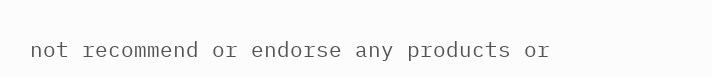not recommend or endorse any products or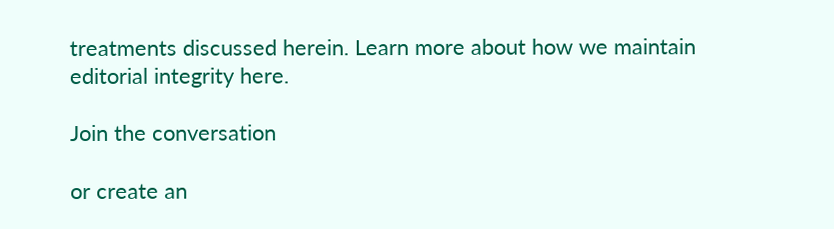treatments discussed herein. Learn more about how we maintain editorial integrity here.

Join the conversation

or create an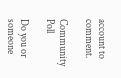account to comment.

Community Poll

Do you or someone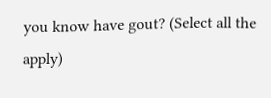you know have gout? (Select all the apply)